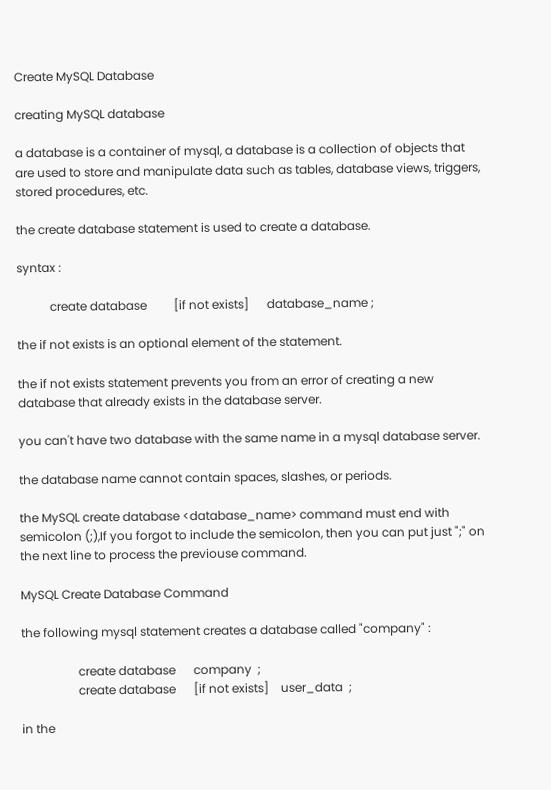Create MySQL Database

creating MySQL database

a database is a container of mysql, a database is a collection of objects that are used to store and manipulate data such as tables, database views, triggers, stored procedures, etc.

the create database statement is used to create a database.

syntax :

           create database         [if not exists]      database_name ;

the if not exists is an optional element of the statement.

the if not exists statement prevents you from an error of creating a new database that already exists in the database server.

you can't have two database with the same name in a mysql database server.

the database name cannot contain spaces, slashes, or periods.

the MySQL create database <database_name> command must end with semicolon (;),If you forgot to include the semicolon, then you can put just ";" on the next line to process the previouse command.

MySQL Create Database Command

the following mysql statement creates a database called "company" :

                   create database      company  ;
                   create database      [if not exists]    user_data  ;

in the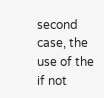second case, the use of the if not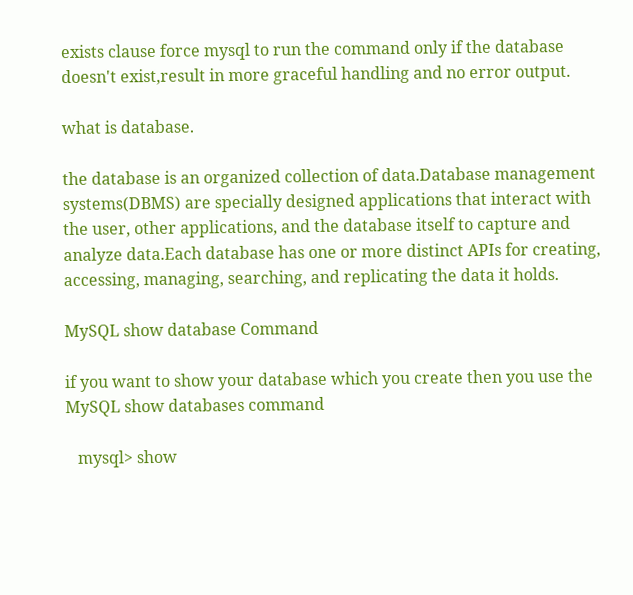exists clause force mysql to run the command only if the database doesn't exist,result in more graceful handling and no error output.

what is database.

the database is an organized collection of data.Database management systems(DBMS) are specially designed applications that interact with the user, other applications, and the database itself to capture and analyze data.Each database has one or more distinct APIs for creating, accessing, managing, searching, and replicating the data it holds.

MySQL show database Command

if you want to show your database which you create then you use the MySQL show databases command

   mysql> show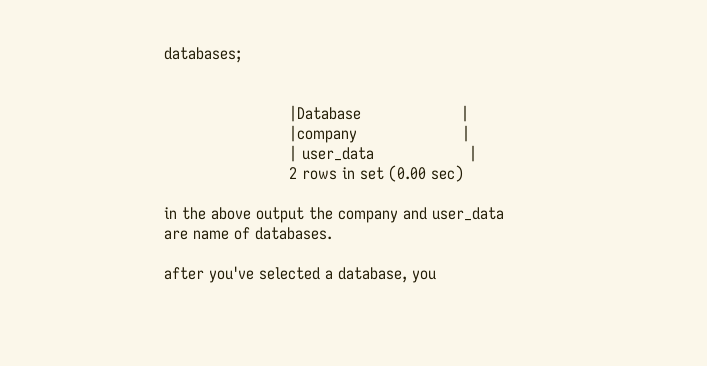databases;


                         |Database                    |
                         |company                     |
                         | user_data                   |
                         2 rows in set (0.00 sec)

in the above output the company and user_data are name of databases.

after you've selected a database, you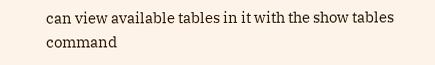can view available tables in it with the show tables command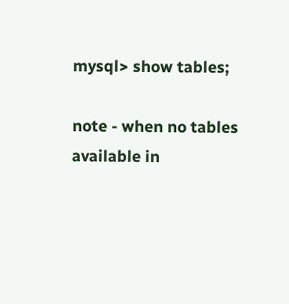mysql> show tables;

note - when no tables available in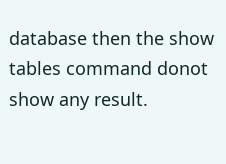database then the show tables command donot show any result.